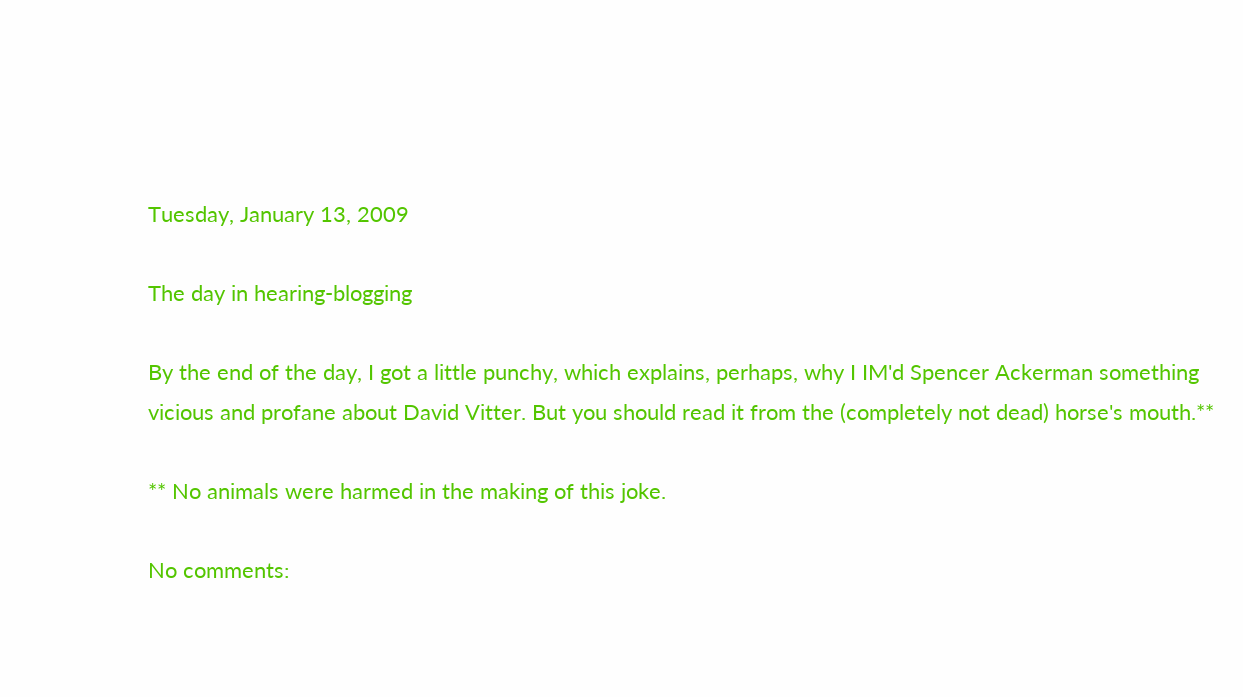Tuesday, January 13, 2009

The day in hearing-blogging

By the end of the day, I got a little punchy, which explains, perhaps, why I IM'd Spencer Ackerman something vicious and profane about David Vitter. But you should read it from the (completely not dead) horse's mouth.**

** No animals were harmed in the making of this joke.

No comments: